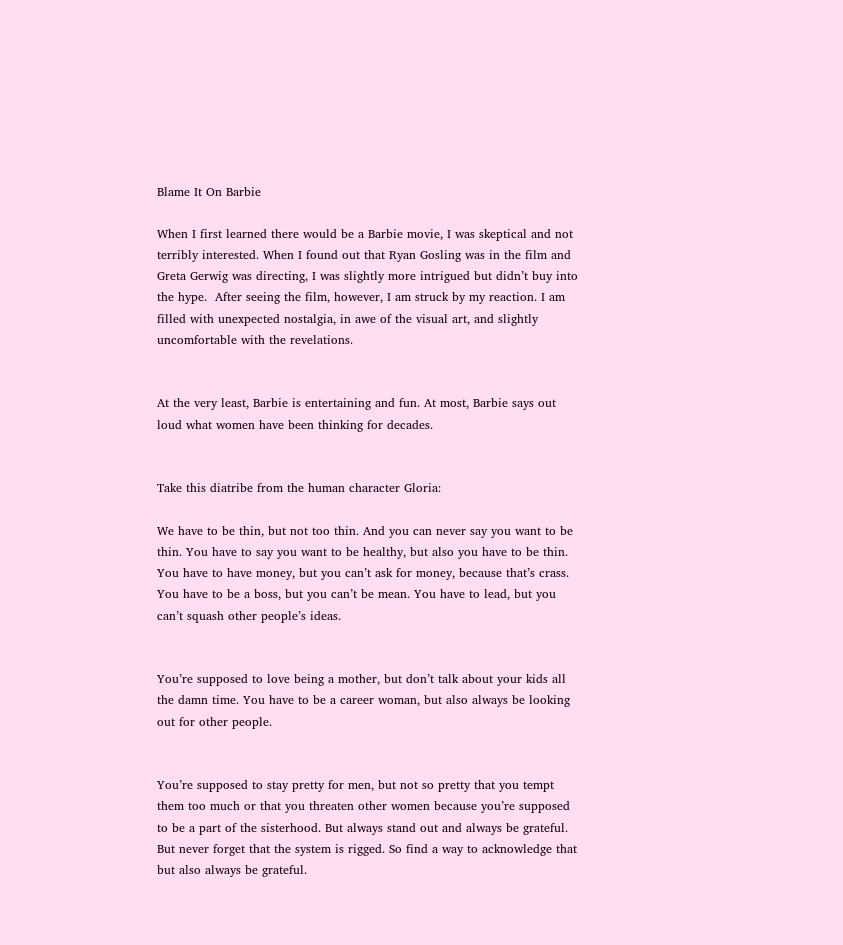Blame It On Barbie

When I first learned there would be a Barbie movie, I was skeptical and not terribly interested. When I found out that Ryan Gosling was in the film and Greta Gerwig was directing, I was slightly more intrigued but didn’t buy into the hype.  After seeing the film, however, I am struck by my reaction. I am filled with unexpected nostalgia, in awe of the visual art, and slightly uncomfortable with the revelations.


At the very least, Barbie is entertaining and fun. At most, Barbie says out loud what women have been thinking for decades.


Take this diatribe from the human character Gloria:

We have to be thin, but not too thin. And you can never say you want to be thin. You have to say you want to be healthy, but also you have to be thin. You have to have money, but you can’t ask for money, because that’s crass. You have to be a boss, but you can’t be mean. You have to lead, but you can’t squash other people’s ideas.


You’re supposed to love being a mother, but don’t talk about your kids all the damn time. You have to be a career woman, but also always be looking out for other people.


You’re supposed to stay pretty for men, but not so pretty that you tempt them too much or that you threaten other women because you’re supposed to be a part of the sisterhood. But always stand out and always be grateful. But never forget that the system is rigged. So find a way to acknowledge that but also always be grateful.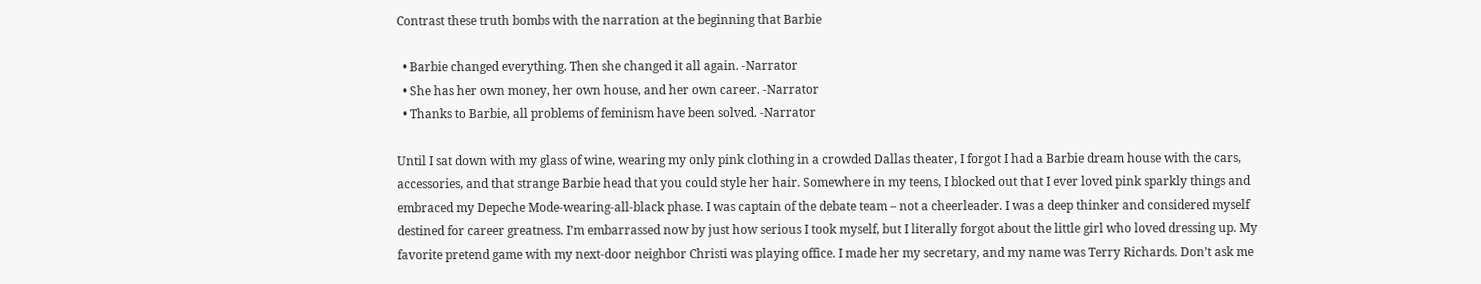Contrast these truth bombs with the narration at the beginning that Barbie

  • Barbie changed everything. Then she changed it all again. -Narrator
  • She has her own money, her own house, and her own career. -Narrator
  • Thanks to Barbie, all problems of feminism have been solved. -Narrator

Until I sat down with my glass of wine, wearing my only pink clothing in a crowded Dallas theater, I forgot I had a Barbie dream house with the cars, accessories, and that strange Barbie head that you could style her hair. Somewhere in my teens, I blocked out that I ever loved pink sparkly things and embraced my Depeche Mode-wearing-all-black phase. I was captain of the debate team – not a cheerleader. I was a deep thinker and considered myself destined for career greatness. I’m embarrassed now by just how serious I took myself, but I literally forgot about the little girl who loved dressing up. My favorite pretend game with my next-door neighbor Christi was playing office. I made her my secretary, and my name was Terry Richards. Don’t ask me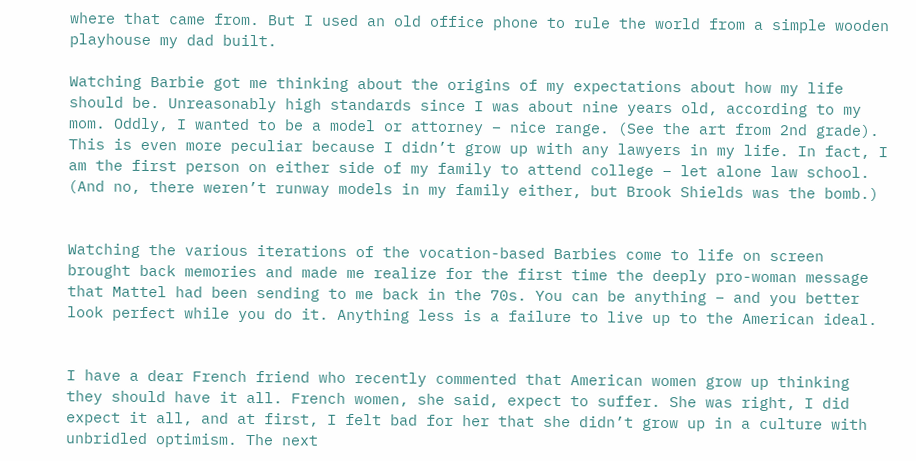where that came from. But I used an old office phone to rule the world from a simple wooden playhouse my dad built.

Watching Barbie got me thinking about the origins of my expectations about how my life should be. Unreasonably high standards since I was about nine years old, according to my mom. Oddly, I wanted to be a model or attorney – nice range. (See the art from 2nd grade). This is even more peculiar because I didn’t grow up with any lawyers in my life. In fact, I am the first person on either side of my family to attend college – let alone law school. (And no, there weren’t runway models in my family either, but Brook Shields was the bomb.)


Watching the various iterations of the vocation-based Barbies come to life on screen brought back memories and made me realize for the first time the deeply pro-woman message that Mattel had been sending to me back in the 70s. You can be anything – and you better look perfect while you do it. Anything less is a failure to live up to the American ideal.


I have a dear French friend who recently commented that American women grow up thinking they should have it all. French women, she said, expect to suffer. She was right, I did expect it all, and at first, I felt bad for her that she didn’t grow up in a culture with unbridled optimism. The next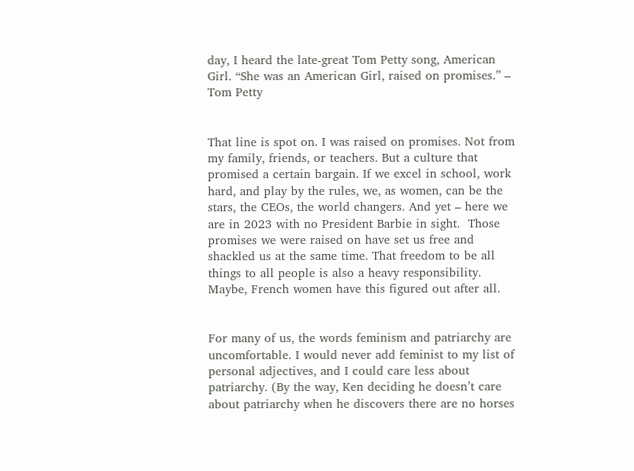day, I heard the late-great Tom Petty song, American Girl. “She was an American Girl, raised on promises.” – Tom Petty


That line is spot on. I was raised on promises. Not from my family, friends, or teachers. But a culture that promised a certain bargain. If we excel in school, work hard, and play by the rules, we, as women, can be the stars, the CEOs, the world changers. And yet – here we are in 2023 with no President Barbie in sight.  Those promises we were raised on have set us free and shackled us at the same time. That freedom to be all things to all people is also a heavy responsibility. Maybe, French women have this figured out after all.


For many of us, the words feminism and patriarchy are uncomfortable. I would never add feminist to my list of personal adjectives, and I could care less about patriarchy. (By the way, Ken deciding he doesn’t care about patriarchy when he discovers there are no horses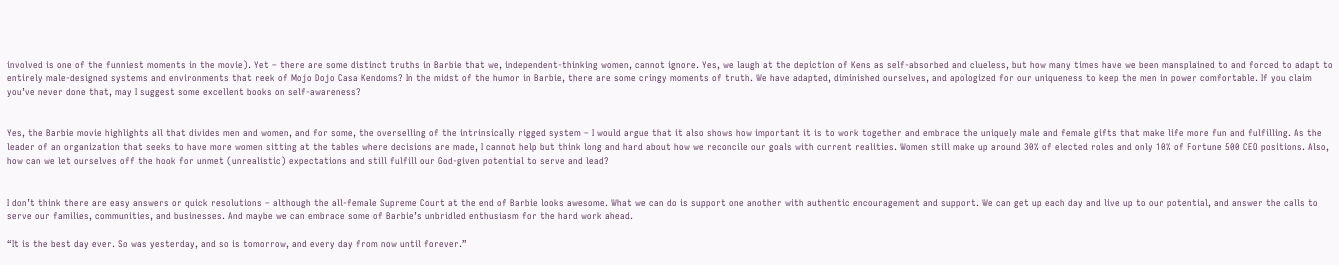involved is one of the funniest moments in the movie). Yet – there are some distinct truths in Barbie that we, independent-thinking women, cannot ignore. Yes, we laugh at the depiction of Kens as self-absorbed and clueless, but how many times have we been mansplained to and forced to adapt to entirely male-designed systems and environments that reek of Mojo Dojo Casa Kendoms? In the midst of the humor in Barbie, there are some cringy moments of truth. We have adapted, diminished ourselves, and apologized for our uniqueness to keep the men in power comfortable. If you claim you’ve never done that, may I suggest some excellent books on self-awareness?


Yes, the Barbie movie highlights all that divides men and women, and for some, the overselling of the intrinsically rigged system – I would argue that it also shows how important it is to work together and embrace the uniquely male and female gifts that make life more fun and fulfilling. As the leader of an organization that seeks to have more women sitting at the tables where decisions are made, I cannot help but think long and hard about how we reconcile our goals with current realities. Women still make up around 30% of elected roles and only 10% of Fortune 500 CEO positions. Also, how can we let ourselves off the hook for unmet (unrealistic) expectations and still fulfill our God-given potential to serve and lead?


I don’t think there are easy answers or quick resolutions – although the all-female Supreme Court at the end of Barbie looks awesome. What we can do is support one another with authentic encouragement and support. We can get up each day and live up to our potential, and answer the calls to serve our families, communities, and businesses. And maybe we can embrace some of Barbie’s unbridled enthusiasm for the hard work ahead.

“It is the best day ever. So was yesterday, and so is tomorrow, and every day from now until forever.”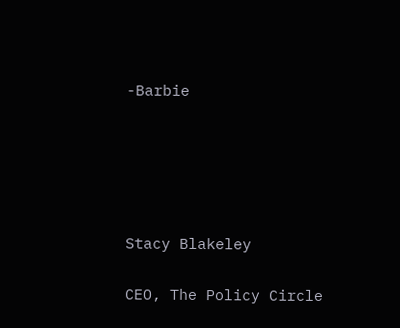-Barbie





Stacy Blakeley

CEO, The Policy Circle